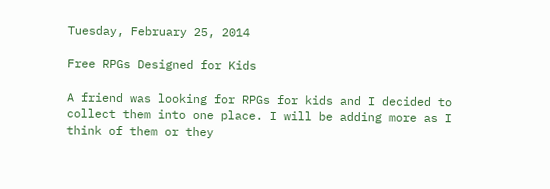Tuesday, February 25, 2014

Free RPGs Designed for Kids

A friend was looking for RPGs for kids and I decided to collect them into one place. I will be adding more as I think of them or they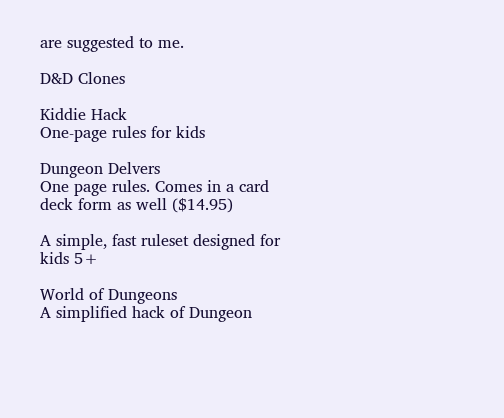are suggested to me.

D&D Clones

Kiddie Hack
One-page rules for kids

Dungeon Delvers
One page rules. Comes in a card deck form as well ($14.95)

A simple, fast ruleset designed for kids 5+

World of Dungeons
A simplified hack of Dungeon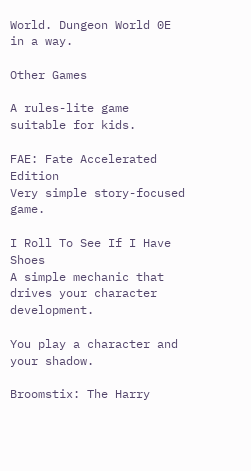World. Dungeon World 0E in a way.

Other Games

A rules-lite game suitable for kids.

FAE: Fate Accelerated Edition
Very simple story-focused game.

I Roll To See If I Have Shoes
A simple mechanic that drives your character development.

You play a character and your shadow.

Broomstix: The Harry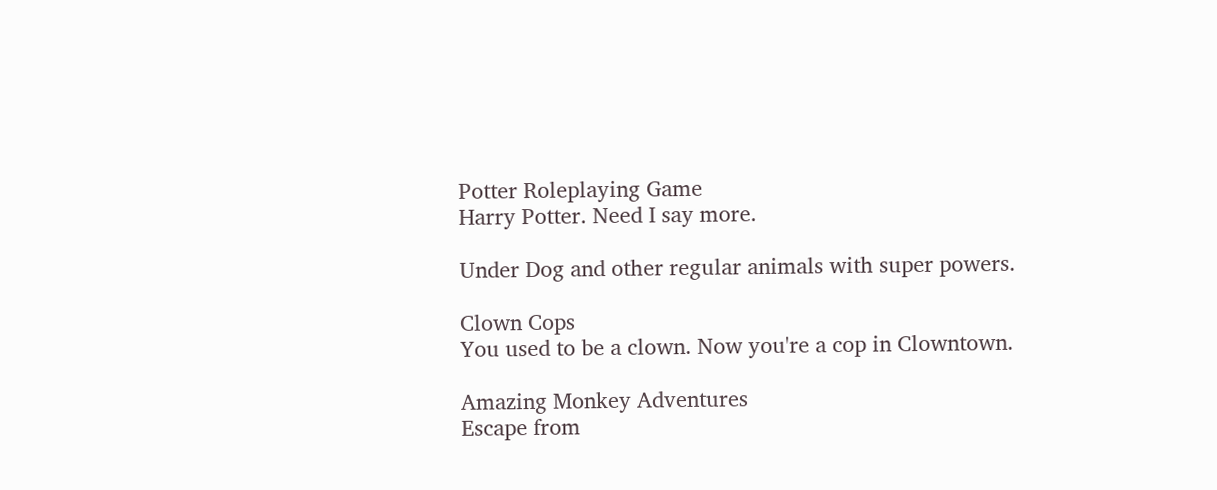Potter Roleplaying Game
Harry Potter. Need I say more.

Under Dog and other regular animals with super powers.

Clown Cops
You used to be a clown. Now you're a cop in Clowntown.

Amazing Monkey Adventures
Escape from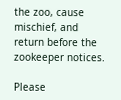the zoo, cause mischief, and return before the zookeeper notices.

Please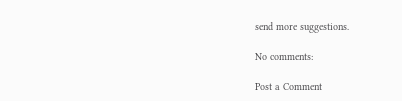send more suggestions.

No comments:

Post a Comment